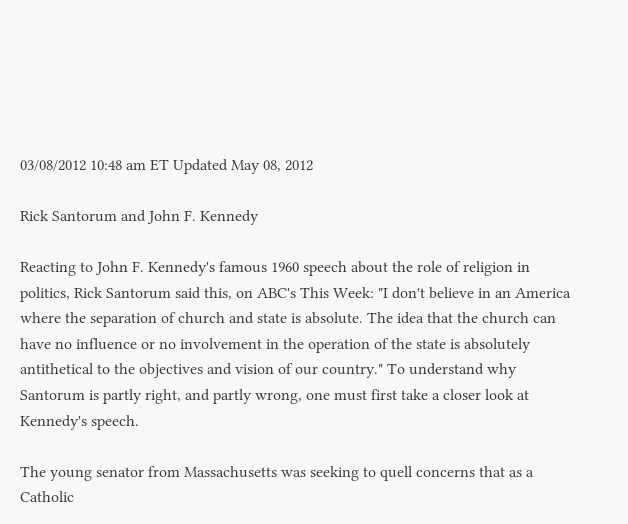03/08/2012 10:48 am ET Updated May 08, 2012

Rick Santorum and John F. Kennedy

Reacting to John F. Kennedy's famous 1960 speech about the role of religion in politics, Rick Santorum said this, on ABC's This Week: "I don't believe in an America where the separation of church and state is absolute. The idea that the church can have no influence or no involvement in the operation of the state is absolutely antithetical to the objectives and vision of our country." To understand why Santorum is partly right, and partly wrong, one must first take a closer look at Kennedy's speech.

The young senator from Massachusetts was seeking to quell concerns that as a Catholic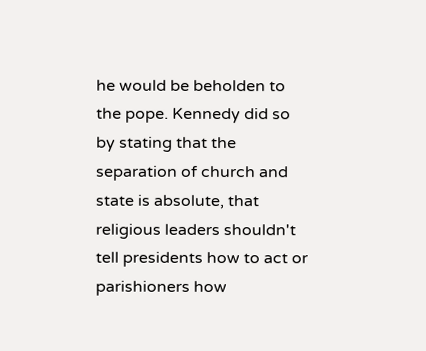he would be beholden to the pope. Kennedy did so by stating that the separation of church and state is absolute, that religious leaders shouldn't tell presidents how to act or parishioners how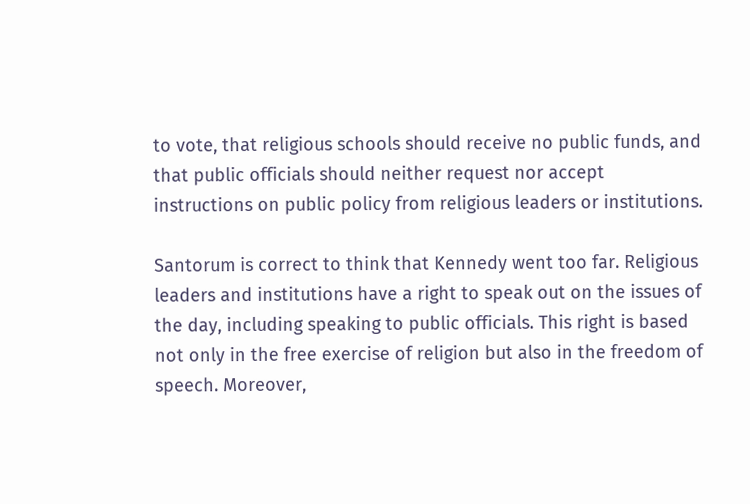to vote, that religious schools should receive no public funds, and that public officials should neither request nor accept instructions on public policy from religious leaders or institutions.

Santorum is correct to think that Kennedy went too far. Religious leaders and institutions have a right to speak out on the issues of the day, including speaking to public officials. This right is based not only in the free exercise of religion but also in the freedom of speech. Moreover,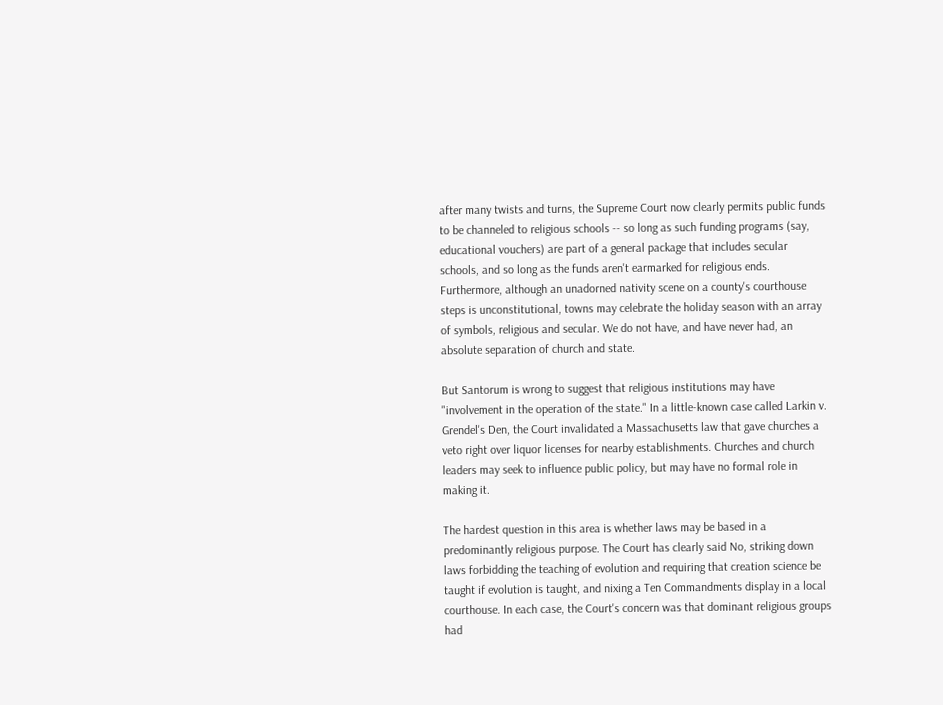after many twists and turns, the Supreme Court now clearly permits public funds to be channeled to religious schools -- so long as such funding programs (say, educational vouchers) are part of a general package that includes secular schools, and so long as the funds aren't earmarked for religious ends. Furthermore, although an unadorned nativity scene on a county's courthouse steps is unconstitutional, towns may celebrate the holiday season with an array of symbols, religious and secular. We do not have, and have never had, an absolute separation of church and state.

But Santorum is wrong to suggest that religious institutions may have "involvement in the operation of the state." In a little-known case called Larkin v. Grendel's Den, the Court invalidated a Massachusetts law that gave churches a veto right over liquor licenses for nearby establishments. Churches and church leaders may seek to influence public policy, but may have no formal role in making it.

The hardest question in this area is whether laws may be based in a predominantly religious purpose. The Court has clearly said No, striking down laws forbidding the teaching of evolution and requiring that creation science be taught if evolution is taught, and nixing a Ten Commandments display in a local courthouse. In each case, the Court's concern was that dominant religious groups had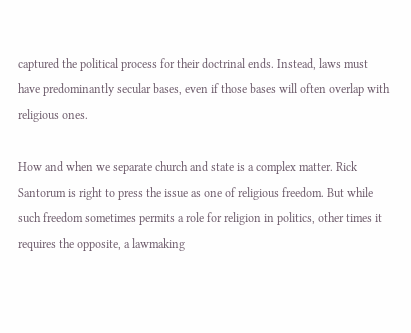captured the political process for their doctrinal ends. Instead, laws must have predominantly secular bases, even if those bases will often overlap with religious ones.

How and when we separate church and state is a complex matter. Rick Santorum is right to press the issue as one of religious freedom. But while such freedom sometimes permits a role for religion in politics, other times it requires the opposite, a lawmaking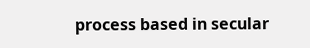process based in secular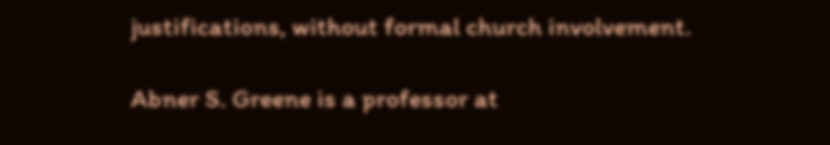justifications, without formal church involvement.

Abner S. Greene is a professor at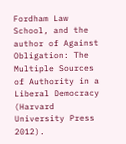Fordham Law School, and the author of Against Obligation: The Multiple Sources of Authority in a Liberal Democracy (Harvard University Press 2012).